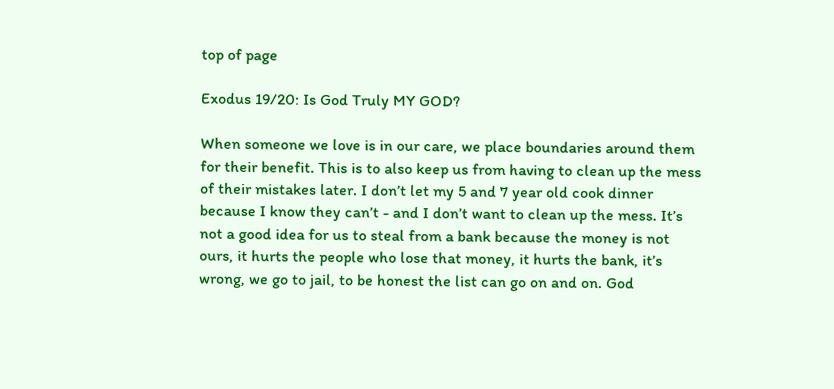top of page

Exodus 19/20: Is God Truly MY GOD?

When someone we love is in our care, we place boundaries around them for their benefit. This is to also keep us from having to clean up the mess of their mistakes later. I don’t let my 5 and 7 year old cook dinner because I know they can’t - and I don’t want to clean up the mess. It’s not a good idea for us to steal from a bank because the money is not ours, it hurts the people who lose that money, it hurts the bank, it’s wrong, we go to jail, to be honest the list can go on and on. God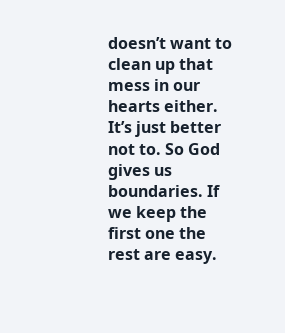doesn’t want to clean up that mess in our hearts either. It’s just better not to. So God gives us boundaries. If we keep the first one the rest are easy.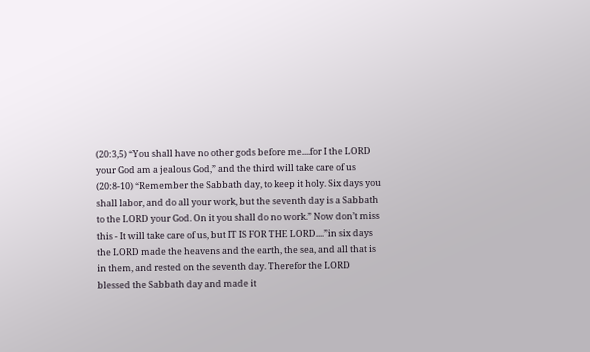(20:3,5) “You shall have no other gods before me....for I the LORD your God am a jealous God,” and the third will take care of us (20:8-10) “Remember the Sabbath day, to keep it holy. Six days you shall labor, and do all your work, but the seventh day is a Sabbath to the LORD your God. On it you shall do no work.” Now don’t miss this - It will take care of us, but IT IS FOR THE LORD....”in six days the LORD made the heavens and the earth, the sea, and all that is in them, and rested on the seventh day. Therefor the LORD blessed the Sabbath day and made it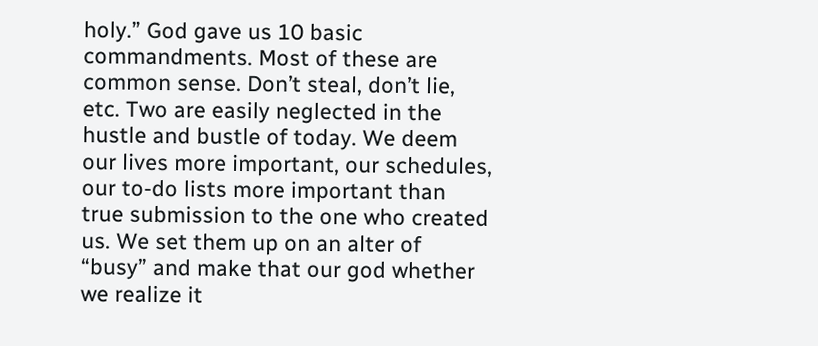holy.” God gave us 10 basic commandments. Most of these are common sense. Don’t steal, don’t lie, etc. Two are easily neglected in the hustle and bustle of today. We deem our lives more important, our schedules, our to-do lists more important than true submission to the one who created us. We set them up on an alter of “busy” and make that our god whether we realize it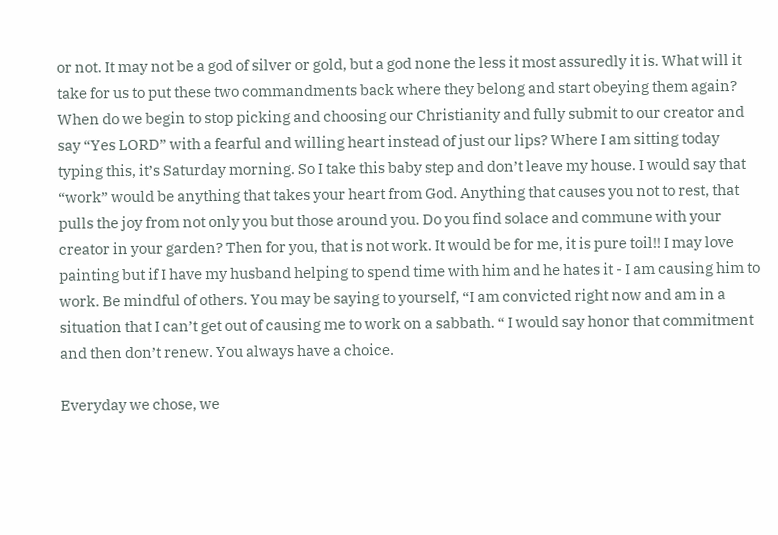or not. It may not be a god of silver or gold, but a god none the less it most assuredly it is. What will it take for us to put these two commandments back where they belong and start obeying them again? When do we begin to stop picking and choosing our Christianity and fully submit to our creator and say “Yes LORD” with a fearful and willing heart instead of just our lips? Where I am sitting today typing this, it’s Saturday morning. So I take this baby step and don’t leave my house. I would say that “work” would be anything that takes your heart from God. Anything that causes you not to rest, that pulls the joy from not only you but those around you. Do you find solace and commune with your creator in your garden? Then for you, that is not work. It would be for me, it is pure toil!! I may love painting but if I have my husband helping to spend time with him and he hates it - I am causing him to work. Be mindful of others. You may be saying to yourself, “I am convicted right now and am in a situation that I can’t get out of causing me to work on a sabbath. “ I would say honor that commitment and then don’t renew. You always have a choice.

Everyday we chose, we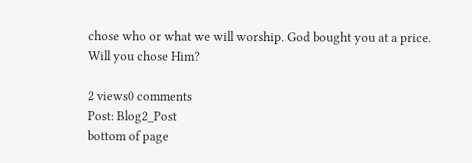chose who or what we will worship. God bought you at a price. Will you chose Him?

2 views0 comments
Post: Blog2_Post
bottom of page